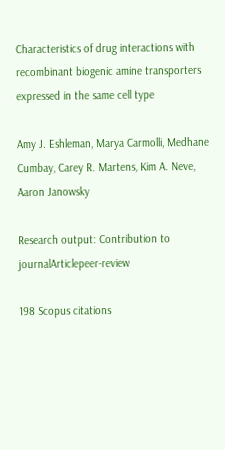Characteristics of drug interactions with recombinant biogenic amine transporters expressed in the same cell type

Amy J. Eshleman, Marya Carmolli, Medhane Cumbay, Carey R. Martens, Kim A. Neve, Aaron Janowsky

Research output: Contribution to journalArticlepeer-review

198 Scopus citations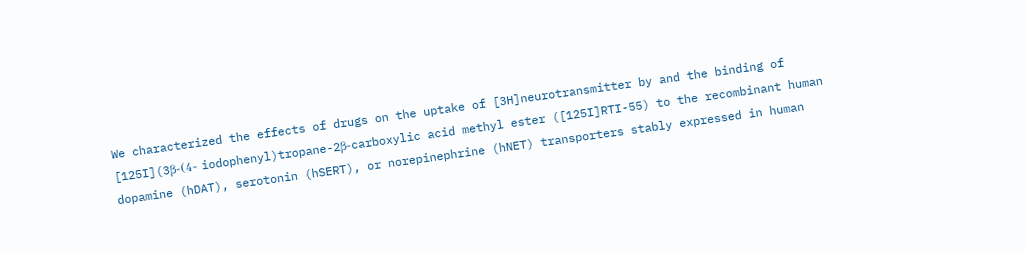We characterized the effects of drugs on the uptake of [3H]neurotransmitter by and the binding of [125I](3β-(4- iodophenyl)tropane-2β-carboxylic acid methyl ester ([125I]RTI-55) to the recombinant human dopamine (hDAT), serotonin (hSERT), or norepinephrine (hNET) transporters stably expressed in human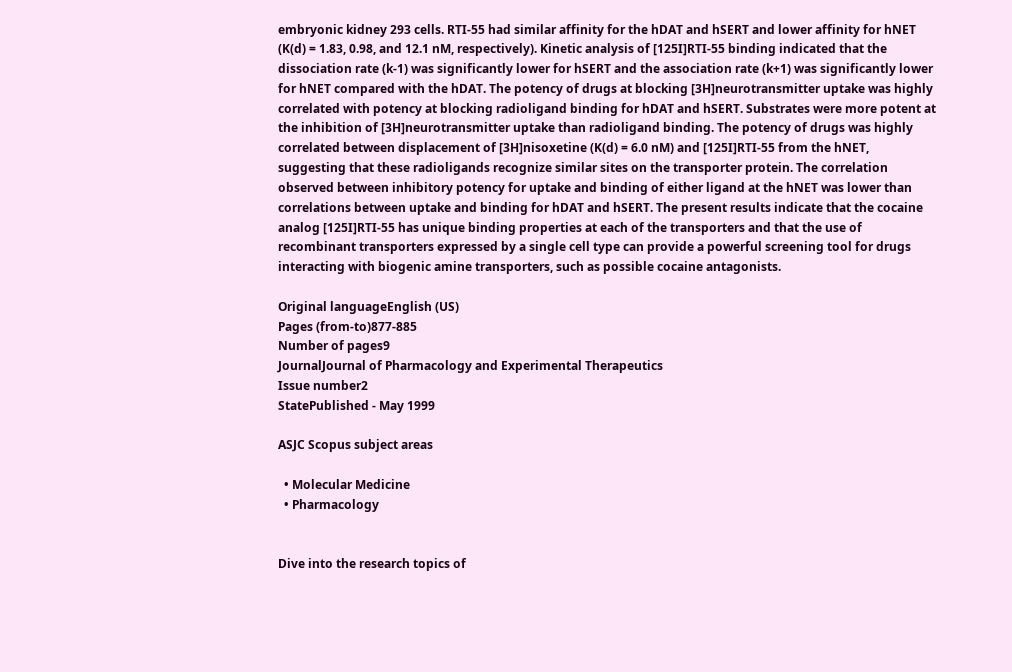embryonic kidney 293 cells. RTI-55 had similar affinity for the hDAT and hSERT and lower affinity for hNET (K(d) = 1.83, 0.98, and 12.1 nM, respectively). Kinetic analysis of [125I]RTI-55 binding indicated that the dissociation rate (k-1) was significantly lower for hSERT and the association rate (k+1) was significantly lower for hNET compared with the hDAT. The potency of drugs at blocking [3H]neurotransmitter uptake was highly correlated with potency at blocking radioligand binding for hDAT and hSERT. Substrates were more potent at the inhibition of [3H]neurotransmitter uptake than radioligand binding. The potency of drugs was highly correlated between displacement of [3H]nisoxetine (K(d) = 6.0 nM) and [125I]RTI-55 from the hNET, suggesting that these radioligands recognize similar sites on the transporter protein. The correlation observed between inhibitory potency for uptake and binding of either ligand at the hNET was lower than correlations between uptake and binding for hDAT and hSERT. The present results indicate that the cocaine analog [125I]RTI-55 has unique binding properties at each of the transporters and that the use of recombinant transporters expressed by a single cell type can provide a powerful screening tool for drugs interacting with biogenic amine transporters, such as possible cocaine antagonists.

Original languageEnglish (US)
Pages (from-to)877-885
Number of pages9
JournalJournal of Pharmacology and Experimental Therapeutics
Issue number2
StatePublished - May 1999

ASJC Scopus subject areas

  • Molecular Medicine
  • Pharmacology


Dive into the research topics of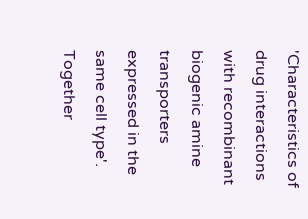'Characteristics of drug interactions with recombinant biogenic amine transporters expressed in the same cell type'. Together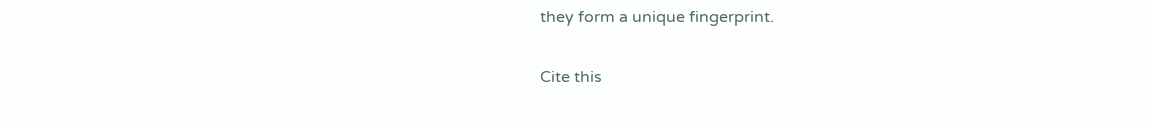they form a unique fingerprint.

Cite this